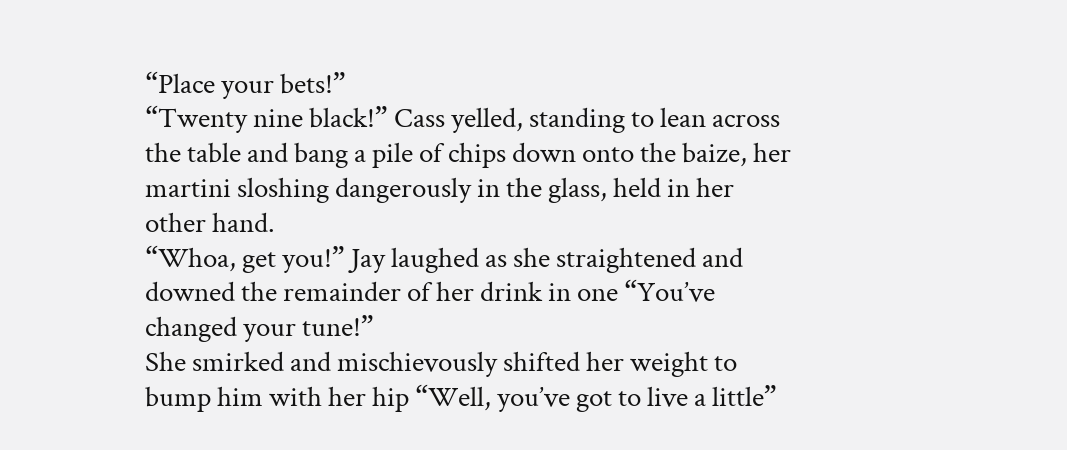“Place your bets!”
“Twenty nine black!” Cass yelled, standing to lean across the table and bang a pile of chips down onto the baize, her martini sloshing dangerously in the glass, held in her other hand.
“Whoa, get you!” Jay laughed as she straightened and downed the remainder of her drink in one “You’ve changed your tune!”
She smirked and mischievously shifted her weight to bump him with her hip “Well, you’ve got to live a little”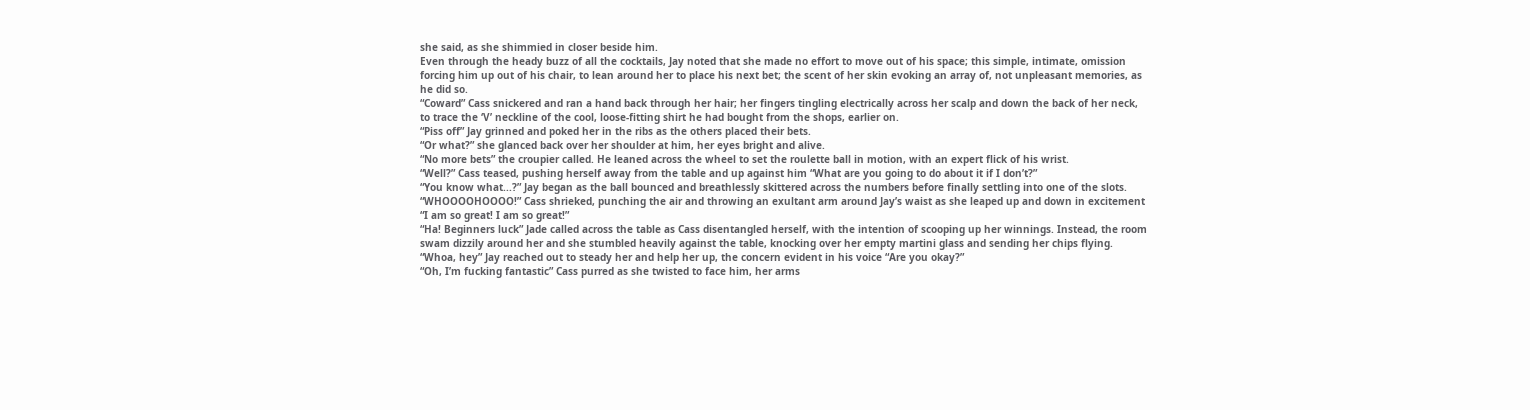she said, as she shimmied in closer beside him.
Even through the heady buzz of all the cocktails, Jay noted that she made no effort to move out of his space; this simple, intimate, omission forcing him up out of his chair, to lean around her to place his next bet; the scent of her skin evoking an array of, not unpleasant memories, as he did so.
“Coward” Cass snickered and ran a hand back through her hair; her fingers tingling electrically across her scalp and down the back of her neck, to trace the ‘V’ neckline of the cool, loose-fitting shirt he had bought from the shops, earlier on.
“Piss off” Jay grinned and poked her in the ribs as the others placed their bets.
“Or what?” she glanced back over her shoulder at him, her eyes bright and alive.
“No more bets” the croupier called. He leaned across the wheel to set the roulette ball in motion, with an expert flick of his wrist.
“Well?” Cass teased, pushing herself away from the table and up against him “What are you going to do about it if I don’t?”
“You know what...?” Jay began as the ball bounced and breathlessly skittered across the numbers before finally settling into one of the slots.
“WHOOOOHOOOO!” Cass shrieked, punching the air and throwing an exultant arm around Jay’s waist as she leaped up and down in excitement “I am so great! I am so great!”
“Ha! Beginners luck” Jade called across the table as Cass disentangled herself, with the intention of scooping up her winnings. Instead, the room swam dizzily around her and she stumbled heavily against the table, knocking over her empty martini glass and sending her chips flying.
“Whoa, hey” Jay reached out to steady her and help her up, the concern evident in his voice “Are you okay?”
“Oh, I’m fucking fantastic” Cass purred as she twisted to face him, her arms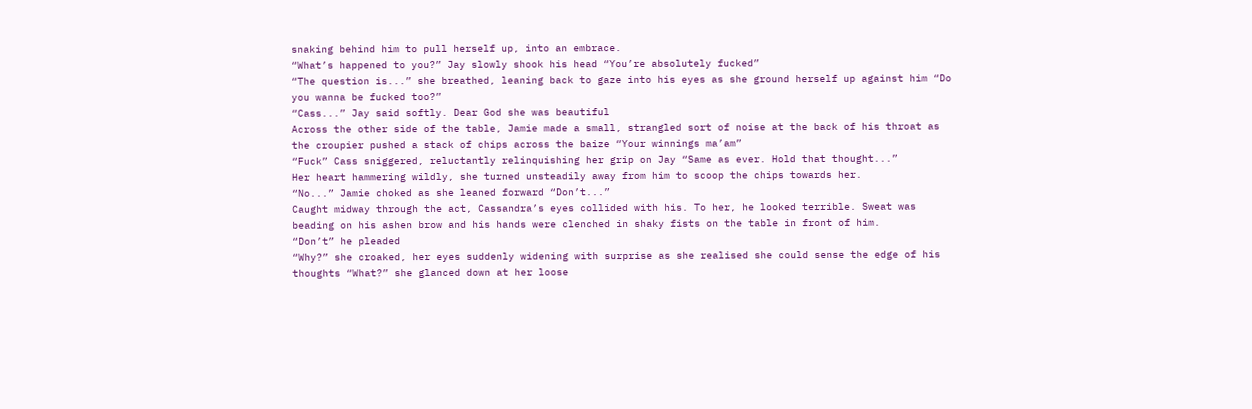snaking behind him to pull herself up, into an embrace.
“What’s happened to you?” Jay slowly shook his head “You’re absolutely fucked”
“The question is...” she breathed, leaning back to gaze into his eyes as she ground herself up against him “Do you wanna be fucked too?”
“Cass...” Jay said softly. Dear God she was beautiful
Across the other side of the table, Jamie made a small, strangled sort of noise at the back of his throat as the croupier pushed a stack of chips across the baize “Your winnings ma’am”
“Fuck” Cass sniggered, reluctantly relinquishing her grip on Jay “Same as ever. Hold that thought...”
Her heart hammering wildly, she turned unsteadily away from him to scoop the chips towards her.
“No...” Jamie choked as she leaned forward “Don’t...”
Caught midway through the act, Cassandra’s eyes collided with his. To her, he looked terrible. Sweat was beading on his ashen brow and his hands were clenched in shaky fists on the table in front of him.
“Don’t” he pleaded
“Why?” she croaked, her eyes suddenly widening with surprise as she realised she could sense the edge of his thoughts “What?” she glanced down at her loose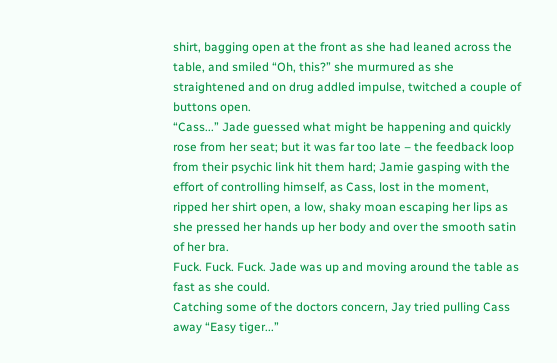shirt, bagging open at the front as she had leaned across the table, and smiled “Oh, this?” she murmured as she straightened and on drug addled impulse, twitched a couple of buttons open.
“Cass...” Jade guessed what might be happening and quickly rose from her seat; but it was far too late – the feedback loop from their psychic link hit them hard; Jamie gasping with the effort of controlling himself, as Cass, lost in the moment, ripped her shirt open, a low, shaky moan escaping her lips as she pressed her hands up her body and over the smooth satin of her bra.
Fuck. Fuck. Fuck. Jade was up and moving around the table as fast as she could.
Catching some of the doctors concern, Jay tried pulling Cass away “Easy tiger...”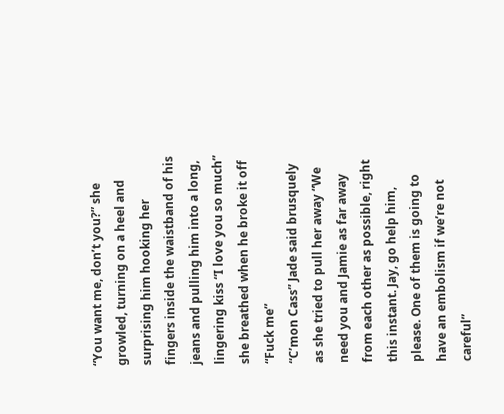“You want me, don’t you?” she growled, turning on a heel and surprising him hooking her fingers inside the waistband of his jeans and pulling him into a long, lingering kiss “I love you so much” she breathed when he broke it off “Fuck me”
“C’mon Cass” Jade said brusquely as she tried to pull her away “We need you and Jamie as far away from each other as possible, right this instant. Jay, go help him, please. One of them is going to have an embolism if we’re not careful”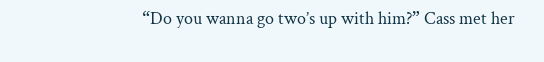“Do you wanna go two’s up with him?” Cass met her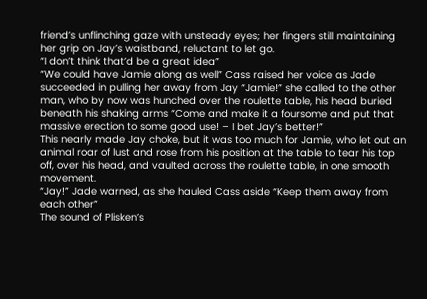friend’s unflinching gaze with unsteady eyes; her fingers still maintaining her grip on Jay’s waistband, reluctant to let go.
“I don’t think that’d be a great idea”
“We could have Jamie along as well” Cass raised her voice as Jade succeeded in pulling her away from Jay “Jamie!” she called to the other man, who by now was hunched over the roulette table, his head buried beneath his shaking arms “Come and make it a foursome and put that massive erection to some good use! – I bet Jay’s better!”
This nearly made Jay choke, but it was too much for Jamie, who let out an animal roar of lust and rose from his position at the table to tear his top off, over his head, and vaulted across the roulette table, in one smooth movement.
“Jay!” Jade warned, as she hauled Cass aside “Keep them away from each other”
The sound of Plisken’s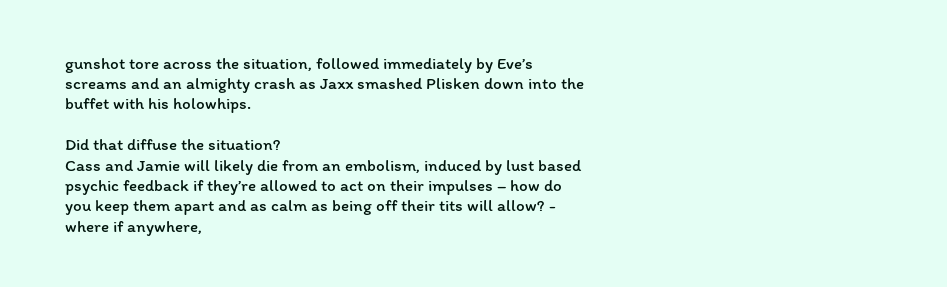gunshot tore across the situation, followed immediately by Eve’s screams and an almighty crash as Jaxx smashed Plisken down into the buffet with his holowhips.

Did that diffuse the situation?
Cass and Jamie will likely die from an embolism, induced by lust based psychic feedback if they’re allowed to act on their impulses – how do you keep them apart and as calm as being off their tits will allow? - where if anywhere,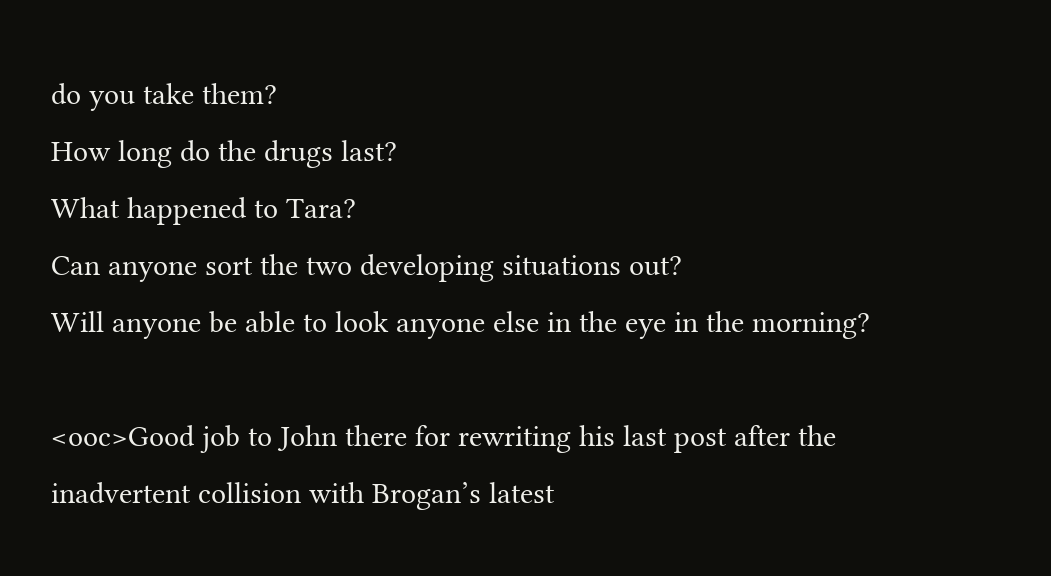do you take them?
How long do the drugs last?
What happened to Tara?
Can anyone sort the two developing situations out?
Will anyone be able to look anyone else in the eye in the morning?

<ooc>Good job to John there for rewriting his last post after the inadvertent collision with Brogan’s latest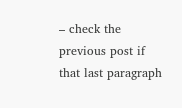– check the previous post if that last paragraph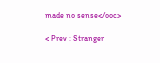made no sense</ooc>

< Prev : Stranger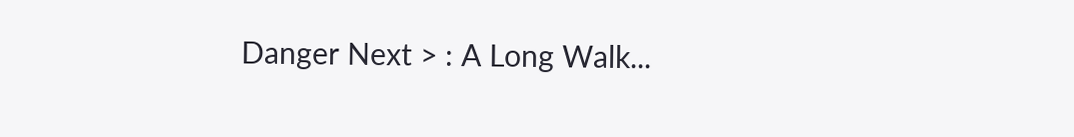Danger Next > : A Long Walk...